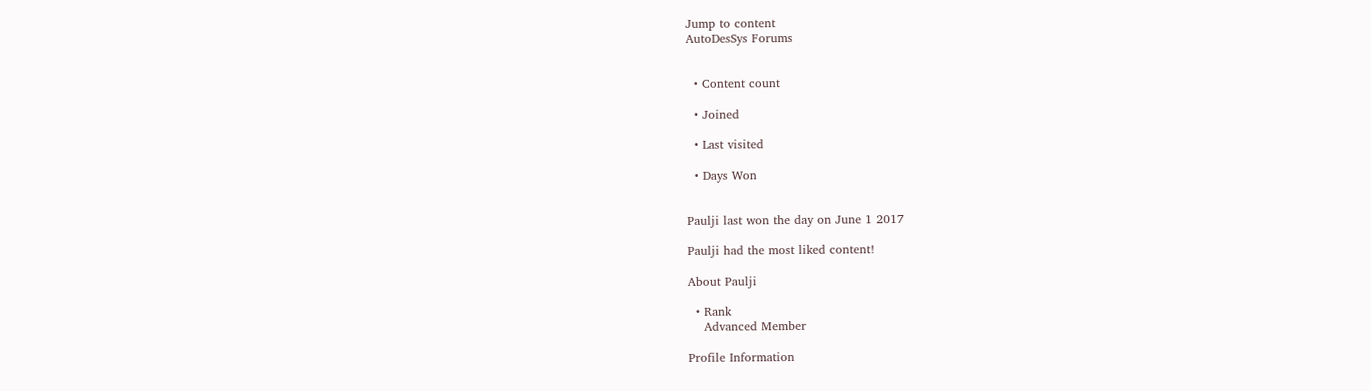Jump to content
AutoDesSys Forums


  • Content count

  • Joined

  • Last visited

  • Days Won


Paulji last won the day on June 1 2017

Paulji had the most liked content!

About Paulji

  • Rank
    Advanced Member

Profile Information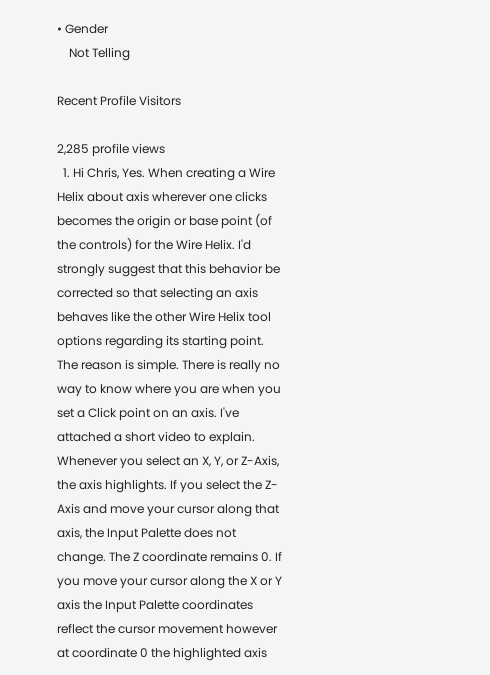• Gender
    Not Telling

Recent Profile Visitors

2,285 profile views
  1. Hi Chris, Yes. When creating a Wire Helix about axis wherever one clicks becomes the origin or base point (of the controls) for the Wire Helix. I'd strongly suggest that this behavior be corrected so that selecting an axis behaves like the other Wire Helix tool options regarding its starting point. The reason is simple. There is really no way to know where you are when you set a Click point on an axis. I've attached a short video to explain. Whenever you select an X, Y, or Z-Axis, the axis highlights. If you select the Z-Axis and move your cursor along that axis, the Input Palette does not change. The Z coordinate remains 0. If you move your cursor along the X or Y axis the Input Palette coordinates reflect the cursor movement however at coordinate 0 the highlighted axis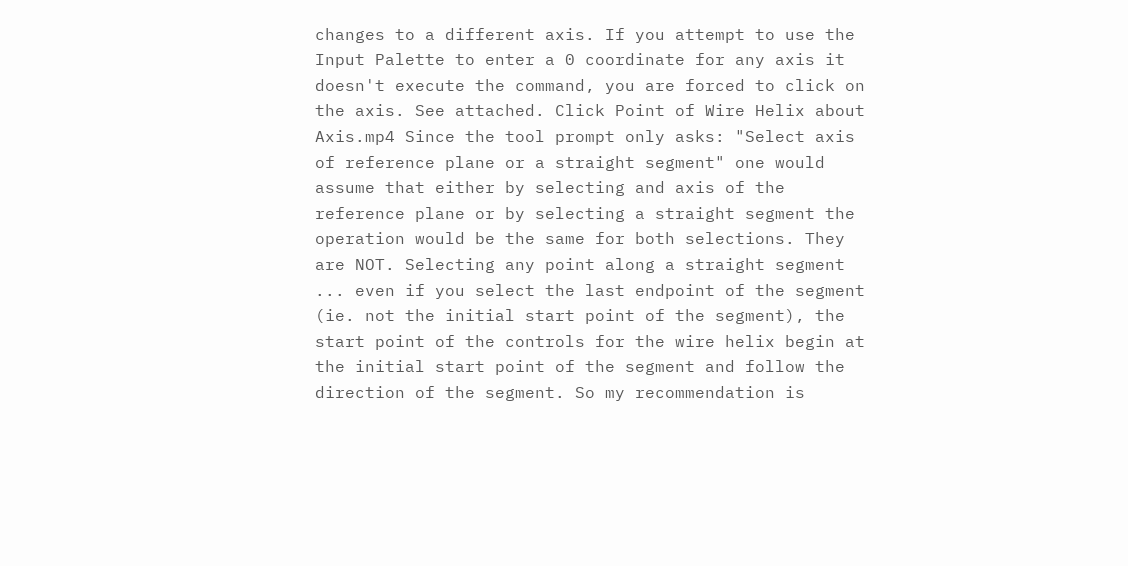changes to a different axis. If you attempt to use the Input Palette to enter a 0 coordinate for any axis it doesn't execute the command, you are forced to click on the axis. See attached. Click Point of Wire Helix about Axis.mp4 Since the tool prompt only asks: "Select axis of reference plane or a straight segment" one would assume that either by selecting and axis of the reference plane or by selecting a straight segment the operation would be the same for both selections. They are NOT. Selecting any point along a straight segment ... even if you select the last endpoint of the segment (ie. not the initial start point of the segment), the start point of the controls for the wire helix begin at the initial start point of the segment and follow the direction of the segment. So my recommendation is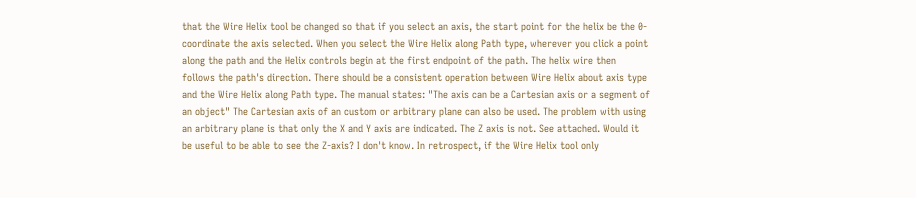that the Wire Helix tool be changed so that if you select an axis, the start point for the helix be the 0-coordinate the axis selected. When you select the Wire Helix along Path type, wherever you click a point along the path and the Helix controls begin at the first endpoint of the path. The helix wire then follows the path's direction. There should be a consistent operation between Wire Helix about axis type and the Wire Helix along Path type. The manual states: "The axis can be a Cartesian axis or a segment of an object" The Cartesian axis of an custom or arbitrary plane can also be used. The problem with using an arbitrary plane is that only the X and Y axis are indicated. The Z axis is not. See attached. Would it be useful to be able to see the Z-axis? I don't know. In retrospect, if the Wire Helix tool only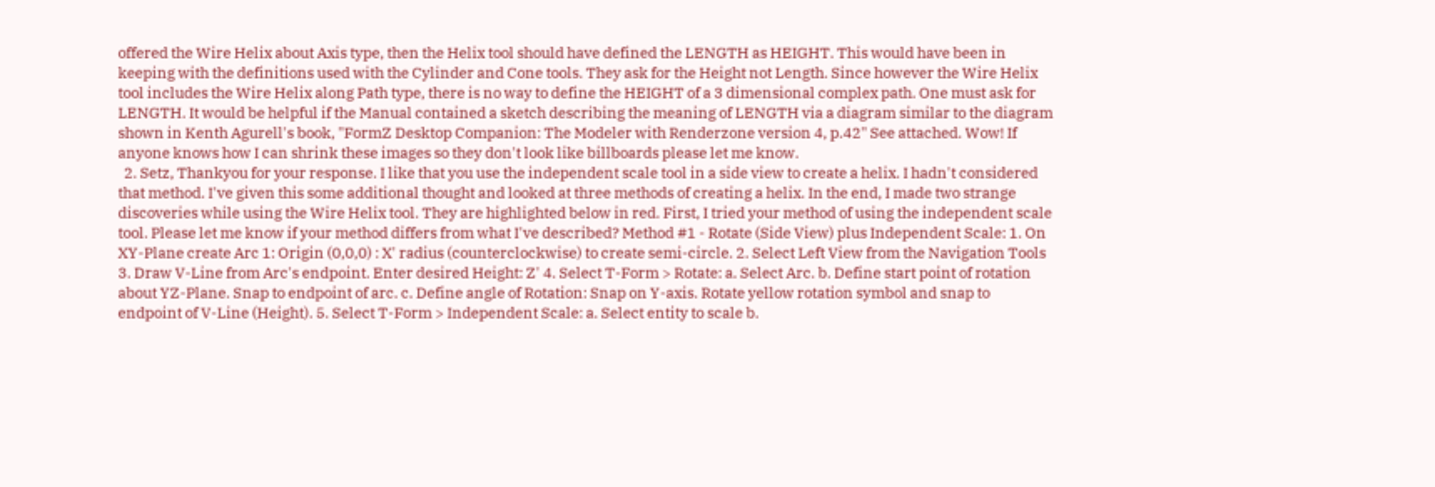offered the Wire Helix about Axis type, then the Helix tool should have defined the LENGTH as HEIGHT. This would have been in keeping with the definitions used with the Cylinder and Cone tools. They ask for the Height not Length. Since however the Wire Helix tool includes the Wire Helix along Path type, there is no way to define the HEIGHT of a 3 dimensional complex path. One must ask for LENGTH. It would be helpful if the Manual contained a sketch describing the meaning of LENGTH via a diagram similar to the diagram shown in Kenth Agurell's book, "FormZ Desktop Companion: The Modeler with Renderzone version 4, p.42" See attached. Wow! If anyone knows how I can shrink these images so they don't look like billboards please let me know.
  2. Setz, Thankyou for your response. I like that you use the independent scale tool in a side view to create a helix. I hadn't considered that method. I've given this some additional thought and looked at three methods of creating a helix. In the end, I made two strange discoveries while using the Wire Helix tool. They are highlighted below in red. First, I tried your method of using the independent scale tool. Please let me know if your method differs from what I've described? Method #1 - Rotate (Side View) plus Independent Scale: 1. On XY-Plane create Arc 1: Origin (0,0,0) : X' radius (counterclockwise) to create semi-circle. 2. Select Left View from the Navigation Tools 3. Draw V-Line from Arc's endpoint. Enter desired Height: Z' 4. Select T-Form > Rotate: a. Select Arc. b. Define start point of rotation about YZ-Plane. Snap to endpoint of arc. c. Define angle of Rotation: Snap on Y-axis. Rotate yellow rotation symbol and snap to endpoint of V-Line (Height). 5. Select T-Form > Independent Scale: a. Select entity to scale b.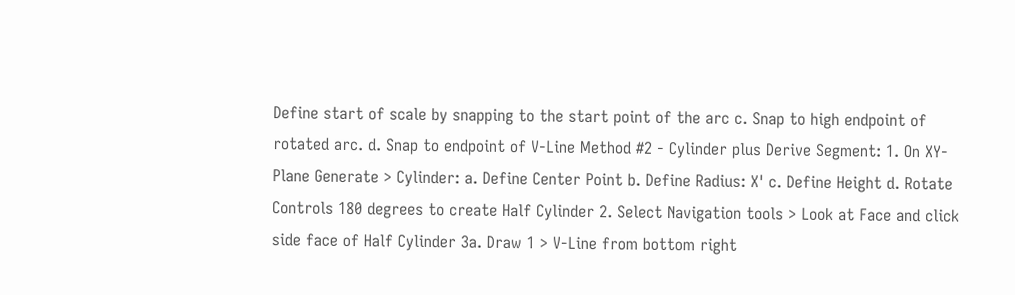Define start of scale by snapping to the start point of the arc c. Snap to high endpoint of rotated arc. d. Snap to endpoint of V-Line Method #2 - Cylinder plus Derive Segment: 1. On XY-Plane Generate > Cylinder: a. Define Center Point b. Define Radius: X' c. Define Height d. Rotate Controls 180 degrees to create Half Cylinder 2. Select Navigation tools > Look at Face and click side face of Half Cylinder 3a. Draw 1 > V-Line from bottom right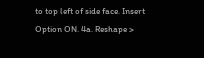to top left of side face. Insert Option ON. 4a. Reshape >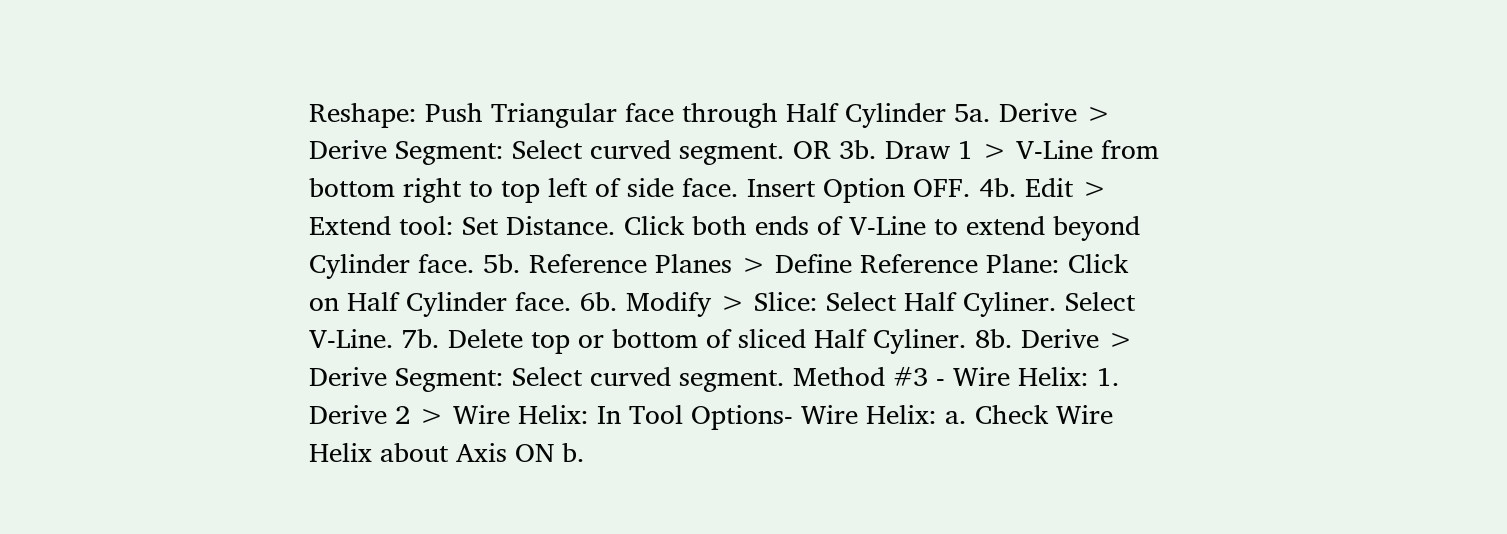Reshape: Push Triangular face through Half Cylinder 5a. Derive > Derive Segment: Select curved segment. OR 3b. Draw 1 > V-Line from bottom right to top left of side face. Insert Option OFF. 4b. Edit > Extend tool: Set Distance. Click both ends of V-Line to extend beyond Cylinder face. 5b. Reference Planes > Define Reference Plane: Click on Half Cylinder face. 6b. Modify > Slice: Select Half Cyliner. Select V-Line. 7b. Delete top or bottom of sliced Half Cyliner. 8b. Derive > Derive Segment: Select curved segment. Method #3 - Wire Helix: 1. Derive 2 > Wire Helix: In Tool Options- Wire Helix: a. Check Wire Helix about Axis ON b.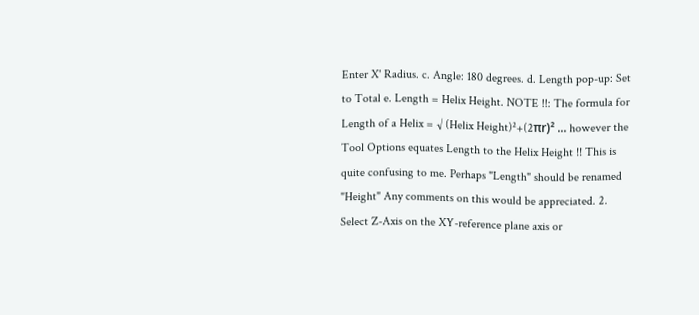Enter X' Radius. c. Angle: 180 degrees. d. Length pop-up: Set to Total e. Length = Helix Height. NOTE !!: The formula for Length of a Helix = √ (Helix Height)²+(2πr)² ... however the Tool Options equates Length to the Helix Height !! This is quite confusing to me. Perhaps "Length" should be renamed "Height" Any comments on this would be appreciated. 2. Select Z-Axis on the XY-reference plane axis or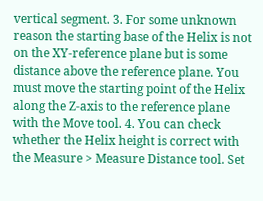vertical segment. 3. For some unknown reason the starting base of the Helix is not on the XY-reference plane but is some distance above the reference plane. You must move the starting point of the Helix along the Z-axis to the reference plane with the Move tool. 4. You can check whether the Helix height is correct with the Measure > Measure Distance tool. Set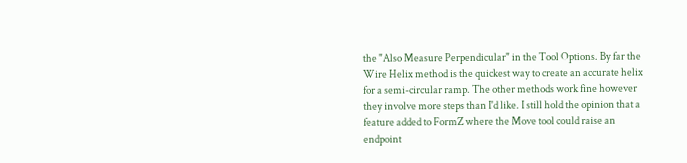the "Also Measure Perpendicular" in the Tool Options. By far the Wire Helix method is the quickest way to create an accurate helix for a semi-circular ramp. The other methods work fine however they involve more steps than I'd like. I still hold the opinion that a feature added to FormZ where the Move tool could raise an endpoint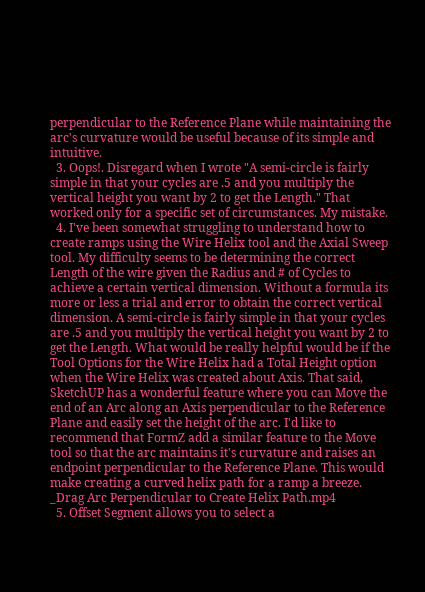perpendicular to the Reference Plane while maintaining the arc's curvature would be useful because of its simple and intuitive.
  3. Oops!. Disregard when I wrote "A semi-circle is fairly simple in that your cycles are .5 and you multiply the vertical height you want by 2 to get the Length." That worked only for a specific set of circumstances. My mistake.
  4. I've been somewhat struggling to understand how to create ramps using the Wire Helix tool and the Axial Sweep tool. My difficulty seems to be determining the correct Length of the wire given the Radius and # of Cycles to achieve a certain vertical dimension. Without a formula its more or less a trial and error to obtain the correct vertical dimension. A semi-circle is fairly simple in that your cycles are .5 and you multiply the vertical height you want by 2 to get the Length. What would be really helpful would be if the Tool Options for the Wire Helix had a Total Height option when the Wire Helix was created about Axis. That said, SketchUP has a wonderful feature where you can Move the end of an Arc along an Axis perpendicular to the Reference Plane and easily set the height of the arc. I'd like to recommend that FormZ add a similar feature to the Move tool so that the arc maintains it's curvature and raises an endpoint perpendicular to the Reference Plane. This would make creating a curved helix path for a ramp a breeze. _Drag Arc Perpendicular to Create Helix Path.mp4
  5. Offset Segment allows you to select a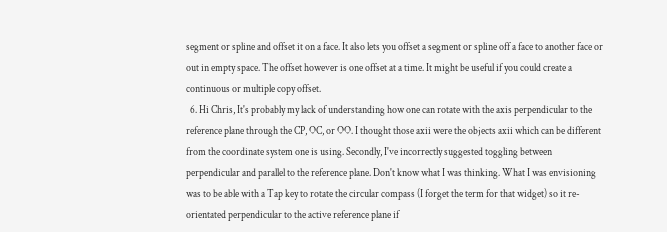segment or spline and offset it on a face. It also lets you offset a segment or spline off a face to another face or out in empty space. The offset however is one offset at a time. It might be useful if you could create a continuous or multiple copy offset.
  6. Hi Chris, It's probably my lack of understanding how one can rotate with the axis perpendicular to the reference plane through the CP, OC, or OO. I thought those axii were the objects axii which can be different from the coordinate system one is using. Secondly, I've incorrectly suggested toggling between perpendicular and parallel to the reference plane. Don't know what I was thinking. What I was envisioning was to be able with a Tap key to rotate the circular compass (I forget the term for that widget) so it re-orientated perpendicular to the active reference plane if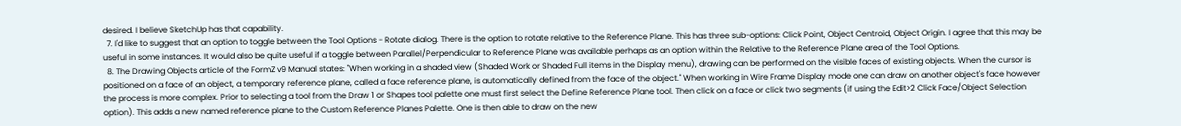desired. I believe SketchUp has that capability.
  7. I'd like to suggest that an option to toggle between the Tool Options - Rotate dialog. There is the option to rotate relative to the Reference Plane. This has three sub-options: Click Point, Object Centroid, Object Origin. I agree that this may be useful in some instances. It would also be quite useful if a toggle between Parallel/Perpendicular to Reference Plane was available perhaps as an option within the Relative to the Reference Plane area of the Tool Options.
  8. The Drawing Objects article of the FormZ v9 Manual states: "When working in a shaded view (Shaded Work or Shaded Full items in the Display menu), drawing can be performed on the visible faces of existing objects. When the cursor is positioned on a face of an object, a temporary reference plane, called a face reference plane, is automatically defined from the face of the object." When working in Wire Frame Display mode one can draw on another object's face however the process is more complex. Prior to selecting a tool from the Draw 1 or Shapes tool palette one must first select the Define Reference Plane tool. Then click on a face or click two segments (if using the Edit>2 Click Face/Object Selection option). This adds a new named reference plane to the Custom Reference Planes Palette. One is then able to draw on the new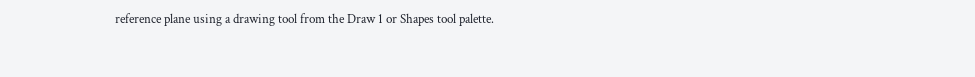reference plane using a drawing tool from the Draw 1 or Shapes tool palette.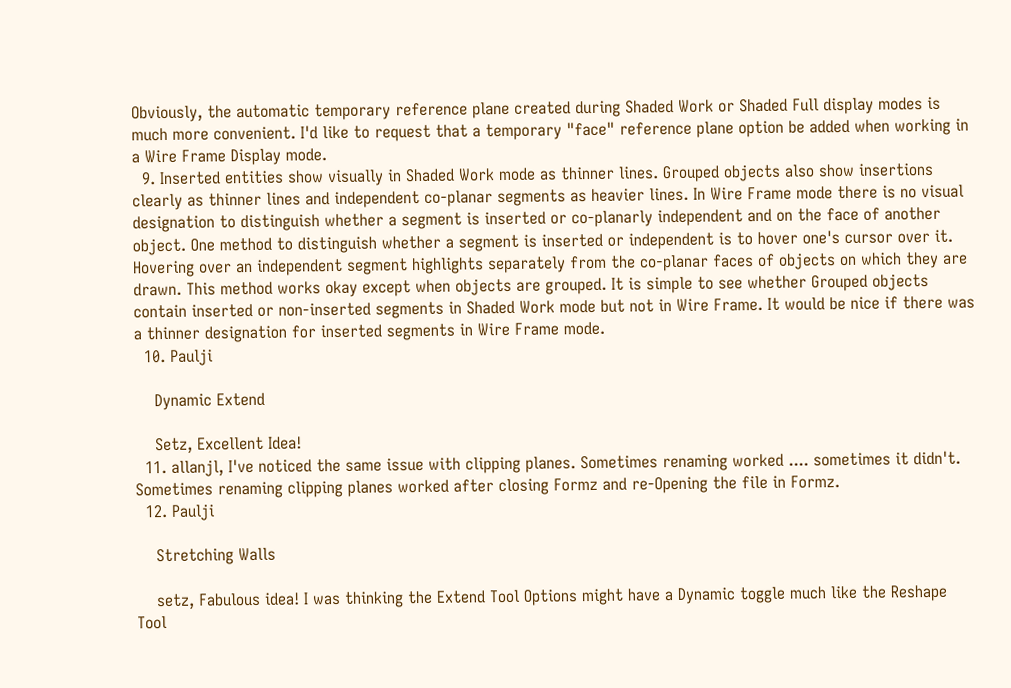Obviously, the automatic temporary reference plane created during Shaded Work or Shaded Full display modes is much more convenient. I'd like to request that a temporary "face" reference plane option be added when working in a Wire Frame Display mode.
  9. Inserted entities show visually in Shaded Work mode as thinner lines. Grouped objects also show insertions clearly as thinner lines and independent co-planar segments as heavier lines. In Wire Frame mode there is no visual designation to distinguish whether a segment is inserted or co-planarly independent and on the face of another object. One method to distinguish whether a segment is inserted or independent is to hover one's cursor over it. Hovering over an independent segment highlights separately from the co-planar faces of objects on which they are drawn. This method works okay except when objects are grouped. It is simple to see whether Grouped objects contain inserted or non-inserted segments in Shaded Work mode but not in Wire Frame. It would be nice if there was a thinner designation for inserted segments in Wire Frame mode.
  10. Paulji

    Dynamic Extend

    Setz, Excellent Idea!
  11. allanjl, I've noticed the same issue with clipping planes. Sometimes renaming worked .... sometimes it didn't. Sometimes renaming clipping planes worked after closing Formz and re-Opening the file in Formz.
  12. Paulji

    Stretching Walls

    setz, Fabulous idea! I was thinking the Extend Tool Options might have a Dynamic toggle much like the Reshape Tool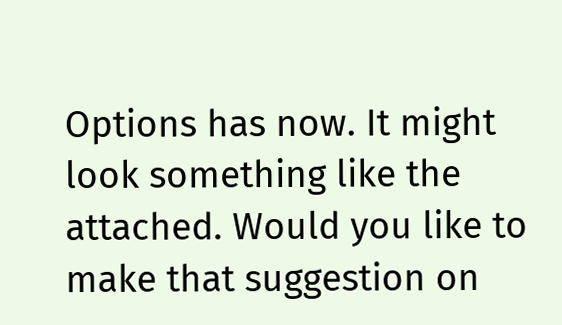Options has now. It might look something like the attached. Would you like to make that suggestion on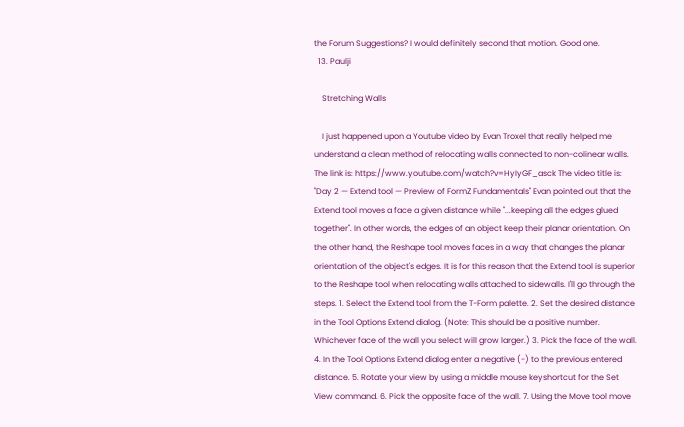the Forum Suggestions? I would definitely second that motion. Good one.
  13. Paulji

    Stretching Walls

    I just happened upon a Youtube video by Evan Troxel that really helped me understand a clean method of relocating walls connected to non-colinear walls. The link is: https://www.youtube.com/watch?v=HyIyGF_asck The video title is: "Day 2 — Extend tool — Preview of FormZ Fundamentals" Evan pointed out that the Extend tool moves a face a given distance while "...keeping all the edges glued together". In other words, the edges of an object keep their planar orientation. On the other hand, the Reshape tool moves faces in a way that changes the planar orientation of the object's edges. It is for this reason that the Extend tool is superior to the Reshape tool when relocating walls attached to sidewalls. I'll go through the steps. 1. Select the Extend tool from the T-Form palette. 2. Set the desired distance in the Tool Options Extend dialog. (Note: This should be a positive number. Whichever face of the wall you select will grow larger.) 3. Pick the face of the wall. 4. In the Tool Options Extend dialog enter a negative (-) to the previous entered distance. 5. Rotate your view by using a middle mouse keyshortcut for the Set View command. 6. Pick the opposite face of the wall. 7. Using the Move tool move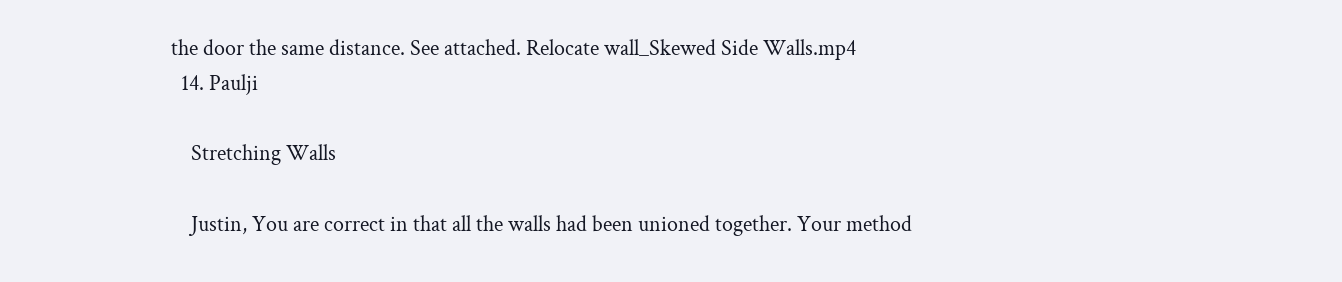the door the same distance. See attached. Relocate wall_Skewed Side Walls.mp4
  14. Paulji

    Stretching Walls

    Justin, You are correct in that all the walls had been unioned together. Your method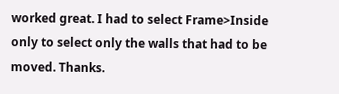worked great. I had to select Frame>Inside only to select only the walls that had to be moved. Thanks.